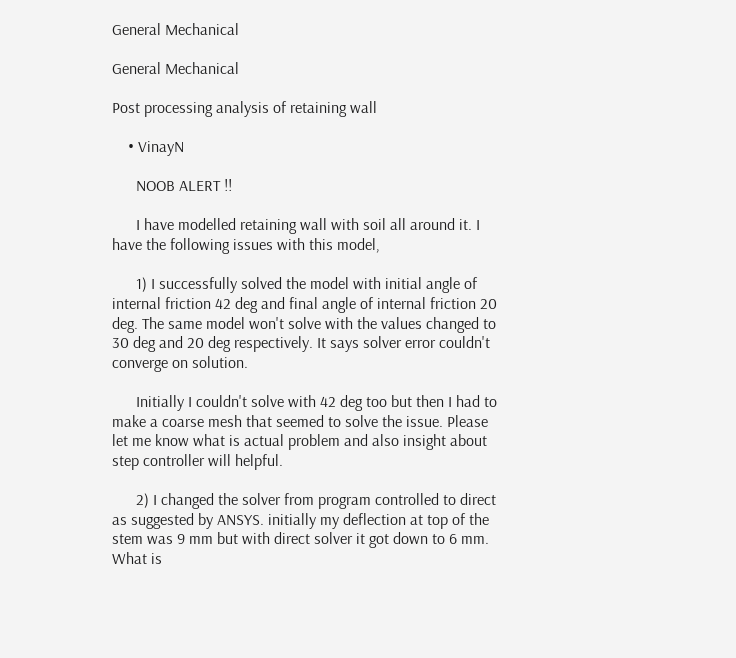General Mechanical

General Mechanical

Post processing analysis of retaining wall

    • VinayN

      NOOB ALERT !!

      I have modelled retaining wall with soil all around it. I have the following issues with this model,

      1) I successfully solved the model with initial angle of internal friction 42 deg and final angle of internal friction 20 deg. The same model won't solve with the values changed to 30 deg and 20 deg respectively. It says solver error couldn't converge on solution.

      Initially I couldn't solve with 42 deg too but then I had to make a coarse mesh that seemed to solve the issue. Please let me know what is actual problem and also insight about step controller will helpful.

      2) I changed the solver from program controlled to direct as suggested by ANSYS. initially my deflection at top of the stem was 9 mm but with direct solver it got down to 6 mm. What is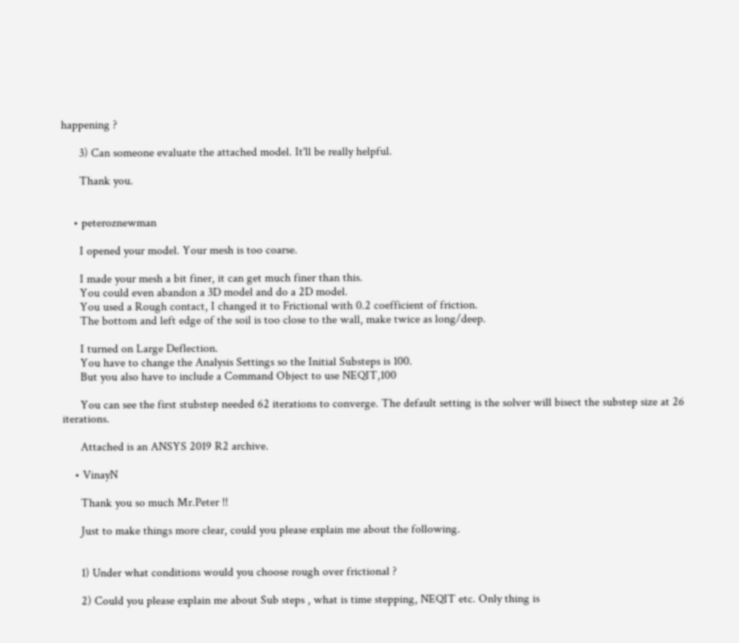happening ?

      3) Can someone evaluate the attached model. It'll be really helpful.

      Thank you.


    • peteroznewman

      I opened your model. Your mesh is too coarse.

      I made your mesh a bit finer, it can get much finer than this.
      You could even abandon a 3D model and do a 2D model.
      You used a Rough contact, I changed it to Frictional with 0.2 coefficient of friction.
      The bottom and left edge of the soil is too close to the wall, make twice as long/deep.

      I turned on Large Deflection.
      You have to change the Analysis Settings so the Initial Substeps is 100.
      But you also have to include a Command Object to use NEQIT,100

      You can see the first stubstep needed 62 iterations to converge. The default setting is the solver will bisect the substep size at 26 iterations.

      Attached is an ANSYS 2019 R2 archive.

    • VinayN

      Thank you so much Mr.Peter !!

      Just to make things more clear, could you please explain me about the following.


      1) Under what conditions would you choose rough over frictional ?

      2) Could you please explain me about Sub steps , what is time stepping, NEQIT etc. Only thing is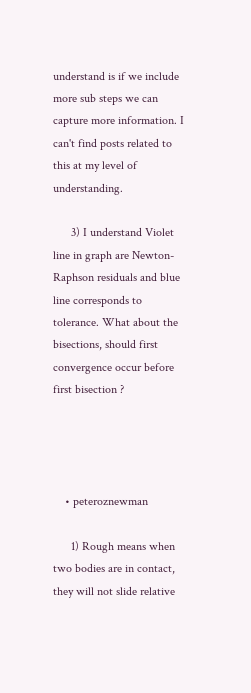understand is if we include more sub steps we can capture more information. I can't find posts related to this at my level of understanding.

      3) I understand Violet line in graph are Newton-Raphson residuals and blue line corresponds to tolerance. What about the bisections, should first convergence occur before first bisection ?




    • peteroznewman

      1) Rough means when two bodies are in contact, they will not slide relative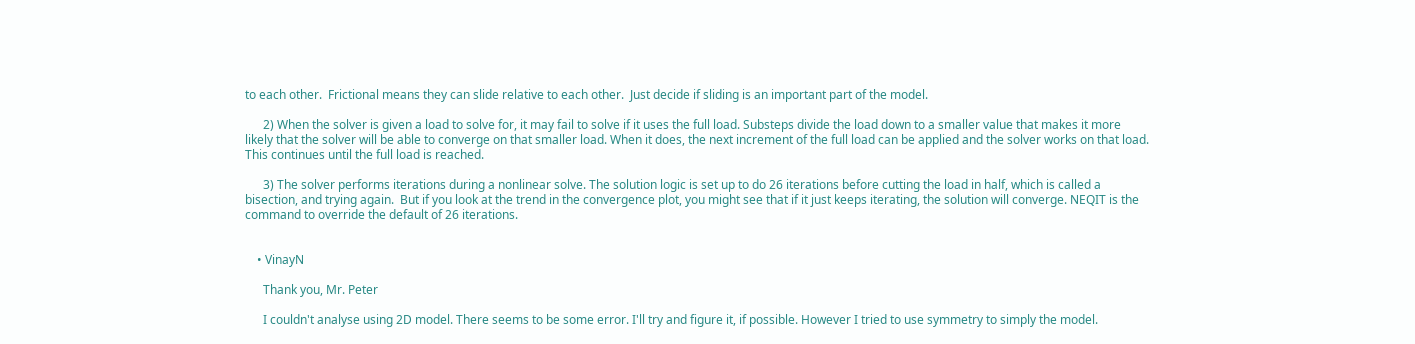to each other.  Frictional means they can slide relative to each other.  Just decide if sliding is an important part of the model.

      2) When the solver is given a load to solve for, it may fail to solve if it uses the full load. Substeps divide the load down to a smaller value that makes it more likely that the solver will be able to converge on that smaller load. When it does, the next increment of the full load can be applied and the solver works on that load. This continues until the full load is reached.

      3) The solver performs iterations during a nonlinear solve. The solution logic is set up to do 26 iterations before cutting the load in half, which is called a bisection, and trying again.  But if you look at the trend in the convergence plot, you might see that if it just keeps iterating, the solution will converge. NEQIT is the command to override the default of 26 iterations.


    • VinayN

      Thank you, Mr. Peter

      I couldn't analyse using 2D model. There seems to be some error. I'll try and figure it, if possible. However I tried to use symmetry to simply the model.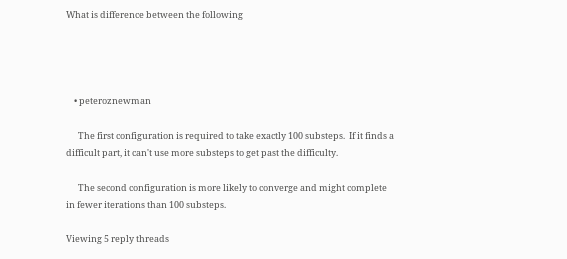What is difference between the following




    • peteroznewman

      The first configuration is required to take exactly 100 substeps.  If it finds a difficult part, it can't use more substeps to get past the difficulty.

      The second configuration is more likely to converge and might complete in fewer iterations than 100 substeps.

Viewing 5 reply threads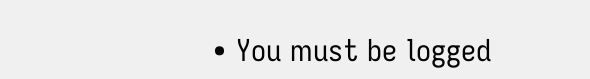• You must be logged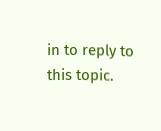in to reply to this topic.